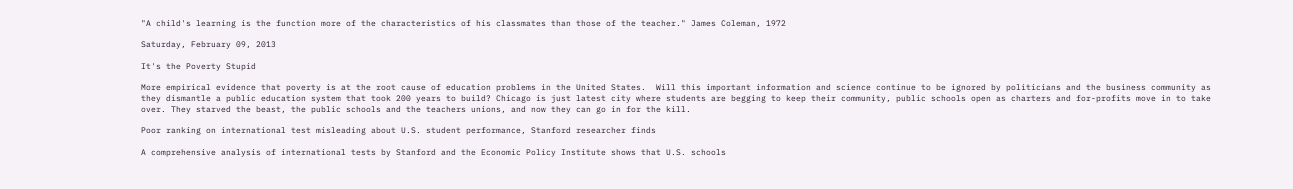"A child's learning is the function more of the characteristics of his classmates than those of the teacher." James Coleman, 1972

Saturday, February 09, 2013

It's the Poverty Stupid

More empirical evidence that poverty is at the root cause of education problems in the United States.  Will this important information and science continue to be ignored by politicians and the business community as they dismantle a public education system that took 200 years to build? Chicago is just latest city where students are begging to keep their community, public schools open as charters and for-profits move in to take over. They starved the beast, the public schools and the teachers unions, and now they can go in for the kill.

Poor ranking on international test misleading about U.S. student performance, Stanford researcher finds

A comprehensive analysis of international tests by Stanford and the Economic Policy Institute shows that U.S. schools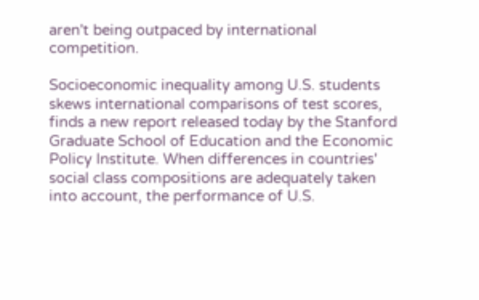aren't being outpaced by international competition.

Socioeconomic inequality among U.S. students skews international comparisons of test scores, finds a new report released today by the Stanford Graduate School of Education and the Economic Policy Institute. When differences in countries' social class compositions are adequately taken into account, the performance of U.S.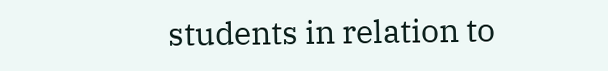students in relation to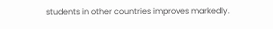students in other countries improves markedly.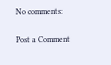No comments:

Post a Comment